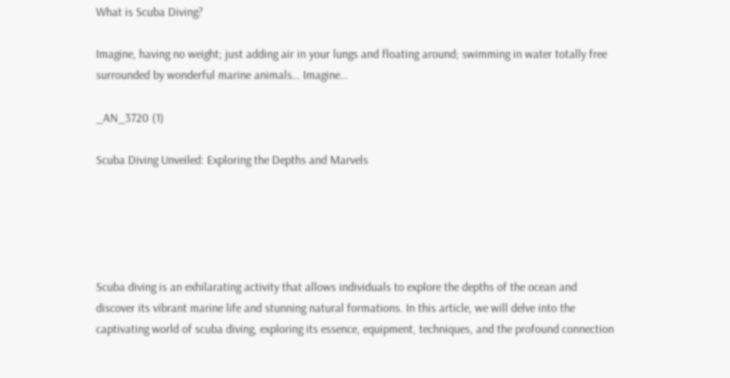What is Scuba Diving?

Imagine, having no weight; just adding air in your lungs and floating around; swimming in water totally free surrounded by wonderful marine animals… Imagine…

_AN_3720 (1)

Scuba Diving Unveiled: Exploring the Depths and Marvels





Scuba diving is an exhilarating activity that allows individuals to explore the depths of the ocean and discover its vibrant marine life and stunning natural formations. In this article, we will delve into the captivating world of scuba diving, exploring its essence, equipment, techniques, and the profound connection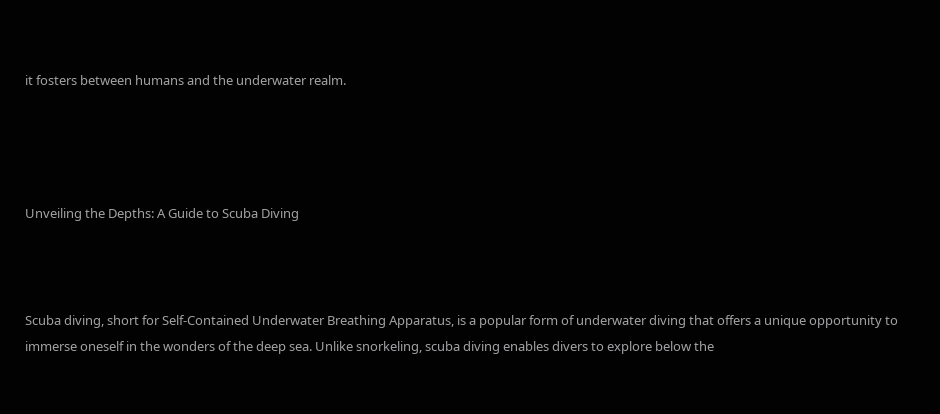it fosters between humans and the underwater realm.




Unveiling the Depths: A Guide to Scuba Diving



Scuba diving, short for Self-Contained Underwater Breathing Apparatus, is a popular form of underwater diving that offers a unique opportunity to immerse oneself in the wonders of the deep sea. Unlike snorkeling, scuba diving enables divers to explore below the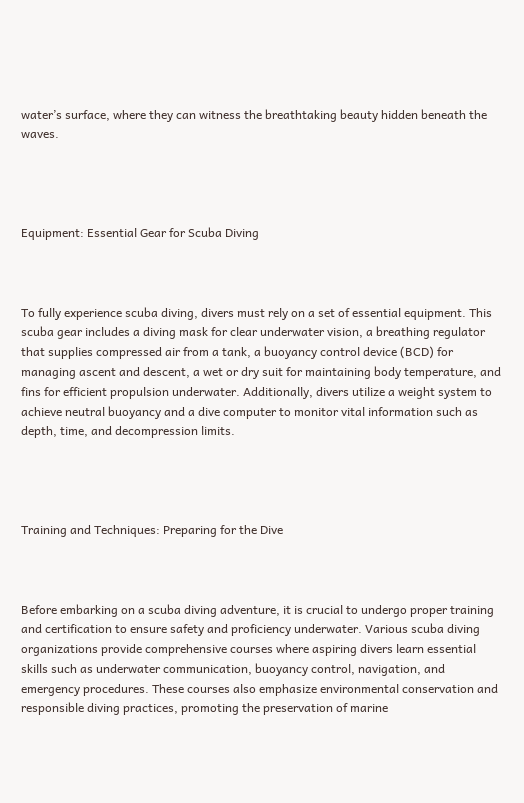water’s surface, where they can witness the breathtaking beauty hidden beneath the waves.




Equipment: Essential Gear for Scuba Diving



To fully experience scuba diving, divers must rely on a set of essential equipment. This scuba gear includes a diving mask for clear underwater vision, a breathing regulator that supplies compressed air from a tank, a buoyancy control device (BCD) for managing ascent and descent, a wet or dry suit for maintaining body temperature, and fins for efficient propulsion underwater. Additionally, divers utilize a weight system to achieve neutral buoyancy and a dive computer to monitor vital information such as depth, time, and decompression limits.




Training and Techniques: Preparing for the Dive



Before embarking on a scuba diving adventure, it is crucial to undergo proper training and certification to ensure safety and proficiency underwater. Various scuba diving organizations provide comprehensive courses where aspiring divers learn essential skills such as underwater communication, buoyancy control, navigation, and emergency procedures. These courses also emphasize environmental conservation and responsible diving practices, promoting the preservation of marine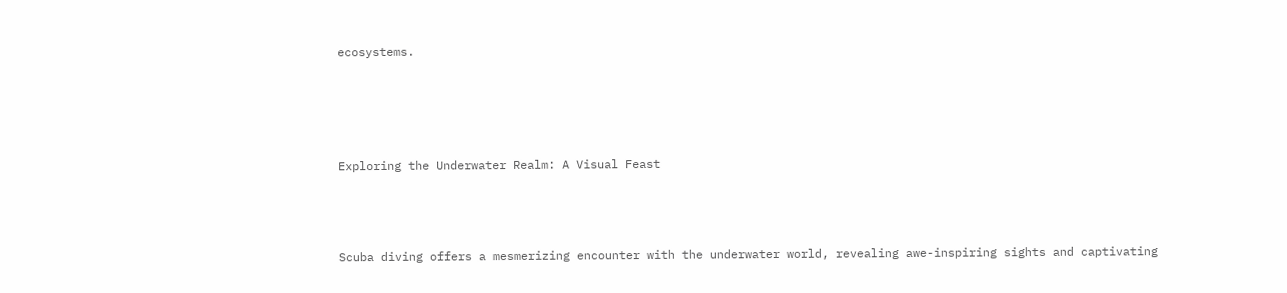ecosystems.




Exploring the Underwater Realm: A Visual Feast



Scuba diving offers a mesmerizing encounter with the underwater world, revealing awe-inspiring sights and captivating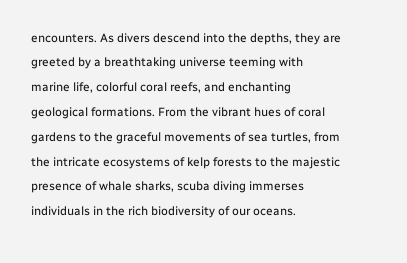encounters. As divers descend into the depths, they are greeted by a breathtaking universe teeming with marine life, colorful coral reefs, and enchanting geological formations. From the vibrant hues of coral gardens to the graceful movements of sea turtles, from the intricate ecosystems of kelp forests to the majestic presence of whale sharks, scuba diving immerses individuals in the rich biodiversity of our oceans.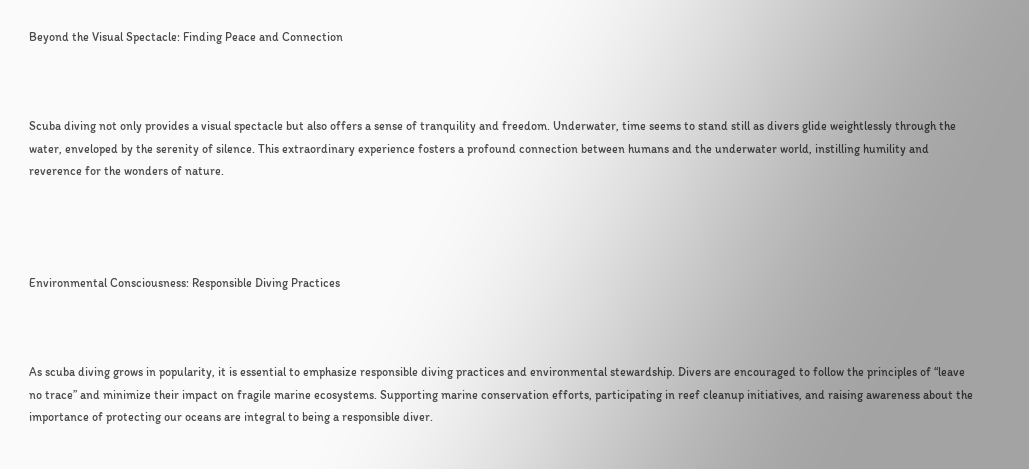Beyond the Visual Spectacle: Finding Peace and Connection



Scuba diving not only provides a visual spectacle but also offers a sense of tranquility and freedom. Underwater, time seems to stand still as divers glide weightlessly through the water, enveloped by the serenity of silence. This extraordinary experience fosters a profound connection between humans and the underwater world, instilling humility and reverence for the wonders of nature.




Environmental Consciousness: Responsible Diving Practices



As scuba diving grows in popularity, it is essential to emphasize responsible diving practices and environmental stewardship. Divers are encouraged to follow the principles of “leave no trace” and minimize their impact on fragile marine ecosystems. Supporting marine conservation efforts, participating in reef cleanup initiatives, and raising awareness about the importance of protecting our oceans are integral to being a responsible diver.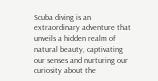Scuba diving is an extraordinary adventure that unveils a hidden realm of natural beauty, captivating our senses and nurturing our curiosity about the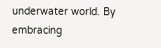underwater world. By embracing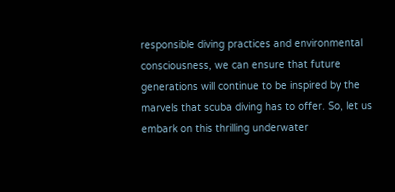responsible diving practices and environmental consciousness, we can ensure that future generations will continue to be inspired by the marvels that scuba diving has to offer. So, let us embark on this thrilling underwater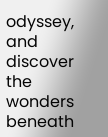odyssey, and discover the wonders beneath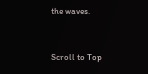the waves.


Scroll to Top